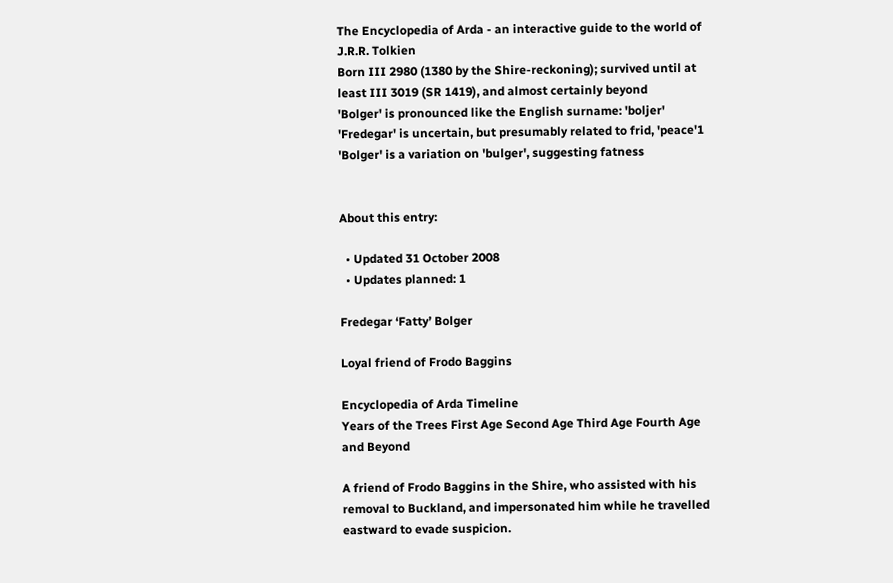The Encyclopedia of Arda - an interactive guide to the world of J.R.R. Tolkien
Born III 2980 (1380 by the Shire-reckoning); survived until at least III 3019 (SR 1419), and almost certainly beyond
'Bolger' is pronounced like the English surname: 'boljer'
'Fredegar' is uncertain, but presumably related to frid, 'peace'1
'Bolger' is a variation on 'bulger', suggesting fatness


About this entry:

  • Updated 31 October 2008
  • Updates planned: 1

Fredegar ‘Fatty’ Bolger

Loyal friend of Frodo Baggins

Encyclopedia of Arda Timeline
Years of the Trees First Age Second Age Third Age Fourth Age and Beyond

A friend of Frodo Baggins in the Shire, who assisted with his removal to Buckland, and impersonated him while he travelled eastward to evade suspicion.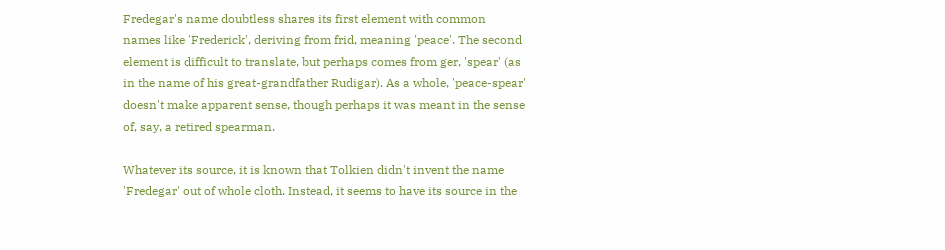Fredegar's name doubtless shares its first element with common names like 'Frederick', deriving from frid, meaning 'peace'. The second element is difficult to translate, but perhaps comes from ger, 'spear' (as in the name of his great-grandfather Rudigar). As a whole, 'peace-spear' doesn't make apparent sense, though perhaps it was meant in the sense of, say, a retired spearman.

Whatever its source, it is known that Tolkien didn't invent the name 'Fredegar' out of whole cloth. Instead, it seems to have its source in the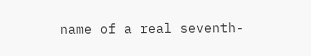name of a real seventh-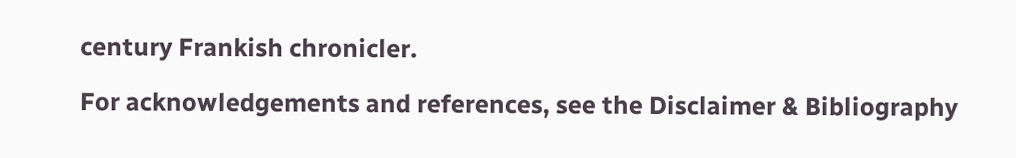century Frankish chronicler.

For acknowledgements and references, see the Disclaimer & Bibliography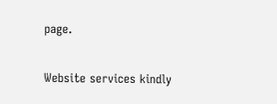page.

Website services kindly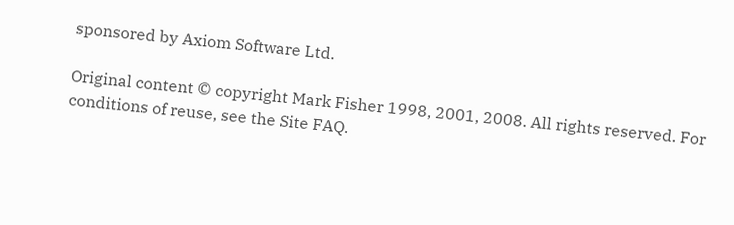sponsored by Axiom Software Ltd.

Original content © copyright Mark Fisher 1998, 2001, 2008. All rights reserved. For conditions of reuse, see the Site FAQ.